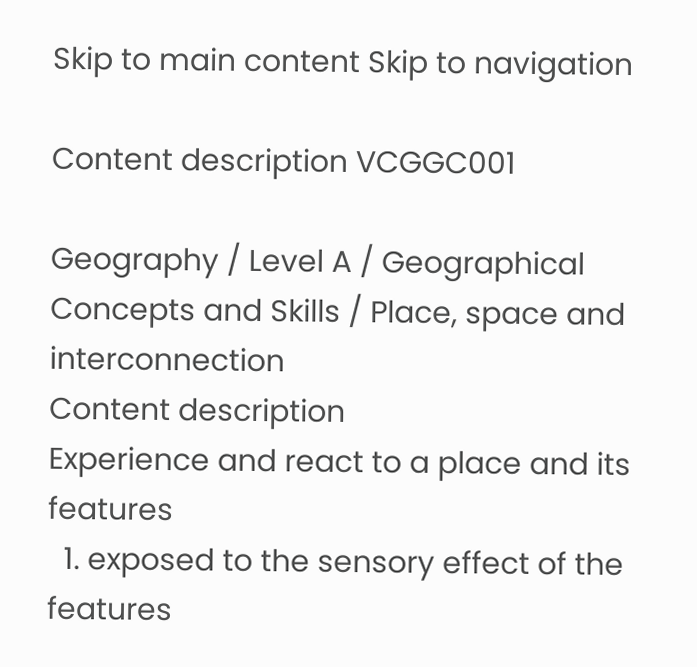Skip to main content Skip to navigation

Content description VCGGC001

Geography / Level A / Geographical Concepts and Skills / Place, space and interconnection
Content description
Experience and react to a place and its features
  1. exposed to the sensory effect of the features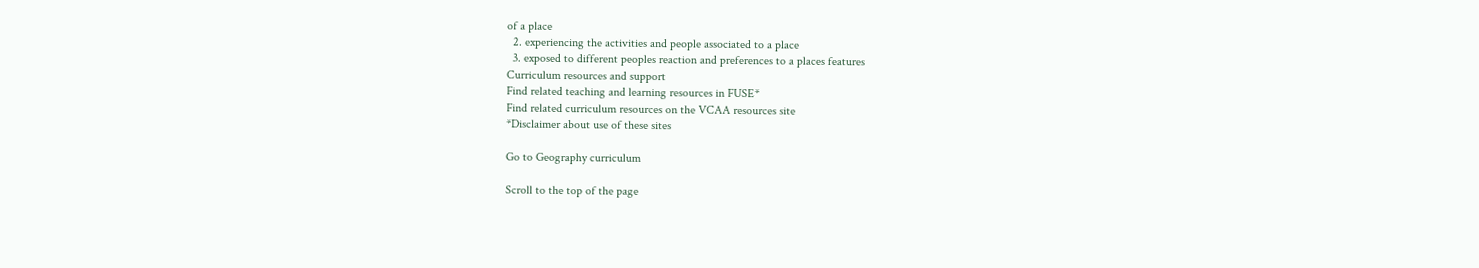of a place
  2. experiencing the activities and people associated to a place
  3. exposed to different peoples reaction and preferences to a places features
Curriculum resources and support
Find related teaching and learning resources in FUSE*
Find related curriculum resources on the VCAA resources site
*Disclaimer about use of these sites

Go to Geography curriculum

Scroll to the top of the page